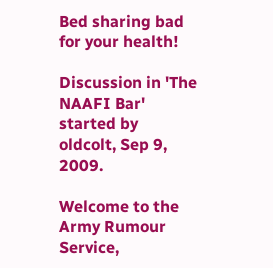Bed sharing bad for your health!

Discussion in 'The NAAFI Bar' started by oldcolt, Sep 9, 2009.

Welcome to the Army Rumour Service,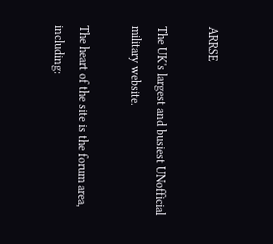ARRSE

The UK's largest and busiest UNofficial military website.

The heart of the site is the forum area, including: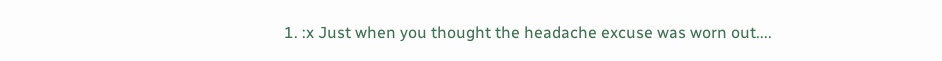1. :x Just when you thought the headache excuse was worn out....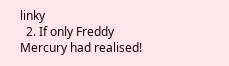linky
  2. If only Freddy Mercury had realised!